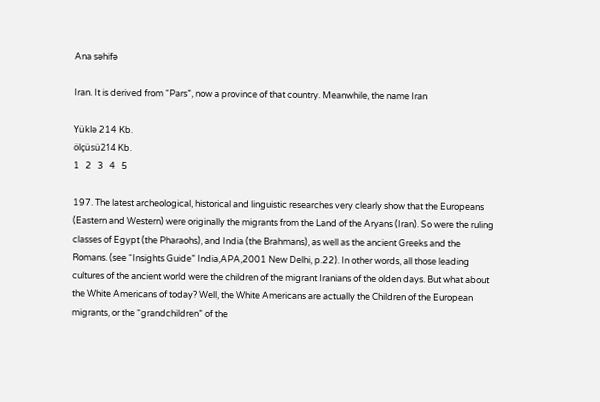Ana səhifə

Iran. It is derived from “Pars”, now a province of that country. Meanwhile, the name Iran

Yüklə 214 Kb.
ölçüsü214 Kb.
1   2   3   4   5

197. The latest archeological, historical and linguistic researches very clearly show that the Europeans (Eastern and Western) were originally the migrants from the Land of the Aryans (Iran). So were the ruling classes of Egypt (the Pharaohs), and India (the Brahmans), as well as the ancient Greeks and the Romans. (see “Insights Guide” India,APA,2001 New Delhi, p.22). In other words, all those leading cultures of the ancient world were the children of the migrant Iranians of the olden days. But what about the White Americans of today? Well, the White Americans are actually the Children of the European migrants, or the “grandchildren” of the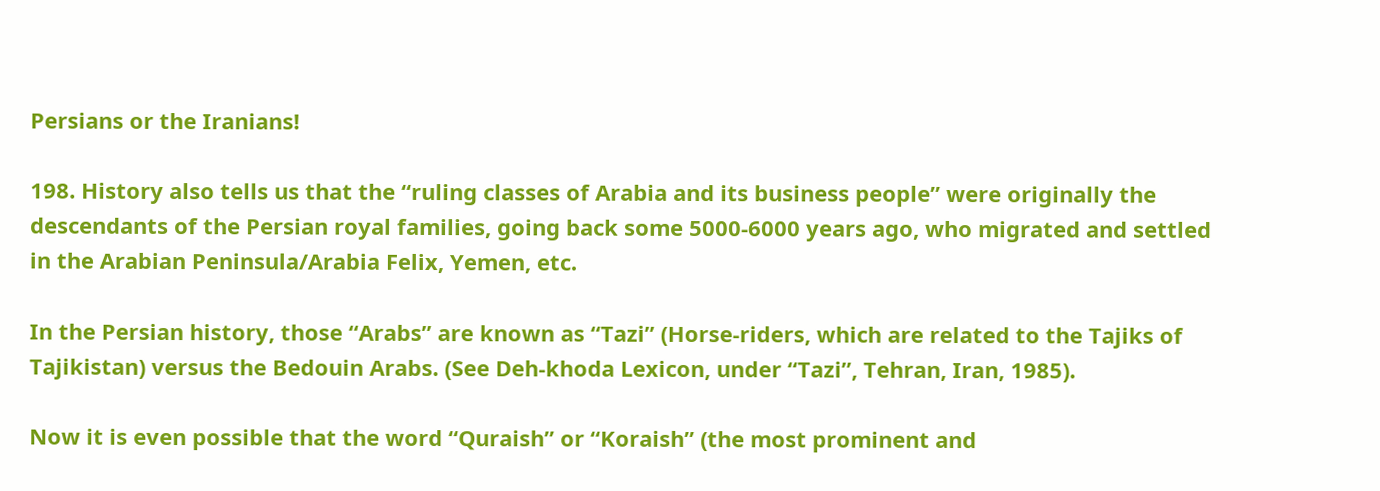Persians or the Iranians!

198. History also tells us that the “ruling classes of Arabia and its business people” were originally the descendants of the Persian royal families, going back some 5000-6000 years ago, who migrated and settled in the Arabian Peninsula/Arabia Felix, Yemen, etc.

In the Persian history, those “Arabs” are known as “Tazi” (Horse-riders, which are related to the Tajiks of Tajikistan) versus the Bedouin Arabs. (See Deh-khoda Lexicon, under “Tazi”, Tehran, Iran, 1985).

Now it is even possible that the word “Quraish” or “Koraish” (the most prominent and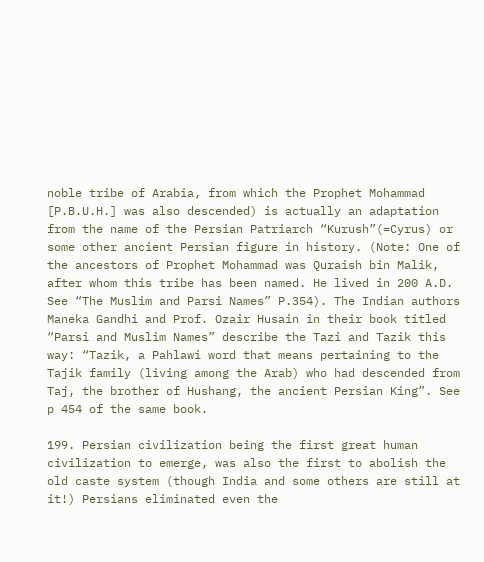noble tribe of Arabia, from which the Prophet Mohammad [P.B.U.H.] was also descended) is actually an adaptation from the name of the Persian Patriarch “Kurush”(=Cyrus) or some other ancient Persian figure in history. (Note: One of the ancestors of Prophet Mohammad was Quraish bin Malik, after whom this tribe has been named. He lived in 200 A.D. See “The Muslim and Parsi Names” P.354). The Indian authors Maneka Gandhi and Prof. Ozair Husain in their book titled “Parsi and Muslim Names” describe the Tazi and Tazik this way: “Tazik, a Pahlawi word that means pertaining to the Tajik family (living among the Arab) who had descended from Taj, the brother of Hushang, the ancient Persian King”. See p 454 of the same book.

199. Persian civilization being the first great human civilization to emerge, was also the first to abolish the old caste system (though India and some others are still at it!) Persians eliminated even the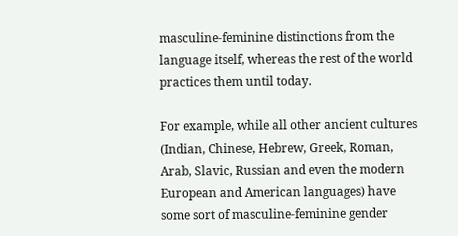masculine-feminine distinctions from the language itself, whereas the rest of the world practices them until today.

For example, while all other ancient cultures (Indian, Chinese, Hebrew, Greek, Roman, Arab, Slavic, Russian and even the modern European and American languages) have some sort of masculine-feminine gender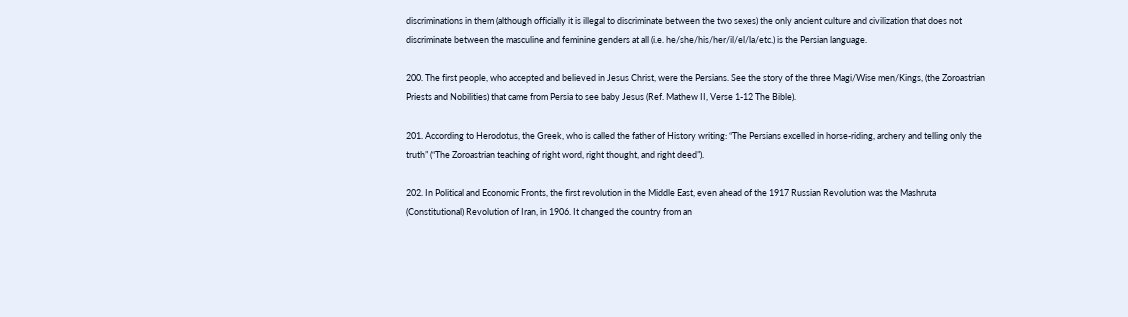discriminations in them (although officially it is illegal to discriminate between the two sexes) the only ancient culture and civilization that does not discriminate between the masculine and feminine genders at all (i.e. he/she/his/her/il/el/la/etc.) is the Persian language.

200. The first people, who accepted and believed in Jesus Christ, were the Persians. See the story of the three Magi/Wise men/Kings, (the Zoroastrian Priests and Nobilities) that came from Persia to see baby Jesus (Ref. Mathew II, Verse 1-12 The Bible).

201. According to Herodotus, the Greek, who is called the father of History writing: “The Persians excelled in horse-riding, archery and telling only the truth” (“The Zoroastrian teaching of right word, right thought, and right deed”).

202. In Political and Economic Fronts, the first revolution in the Middle East, even ahead of the 1917 Russian Revolution was the Mashruta (Constitutional) Revolution of Iran, in 1906. It changed the country from an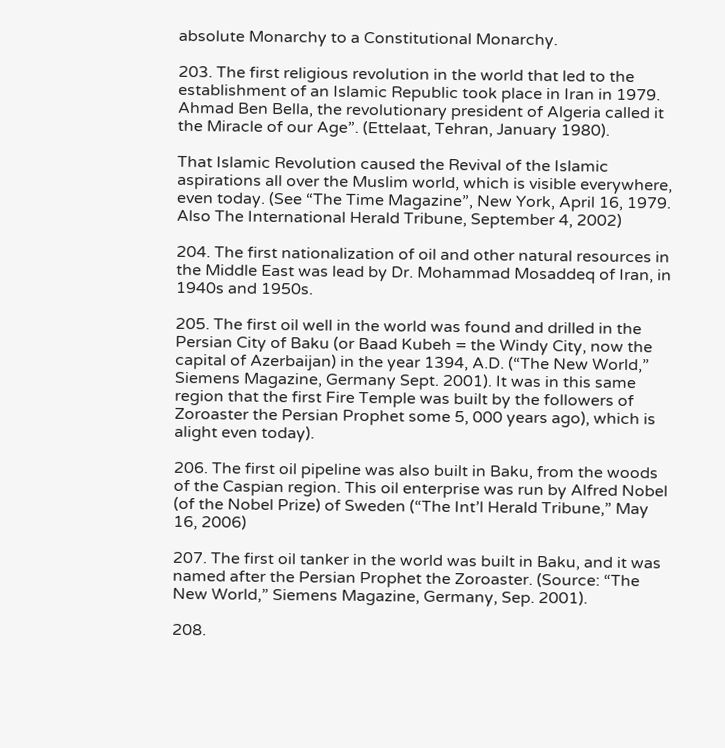absolute Monarchy to a Constitutional Monarchy.

203. The first religious revolution in the world that led to the establishment of an Islamic Republic took place in Iran in 1979. Ahmad Ben Bella, the revolutionary president of Algeria called it the Miracle of our Age”. (Ettelaat, Tehran, January 1980).

That Islamic Revolution caused the Revival of the Islamic aspirations all over the Muslim world, which is visible everywhere, even today. (See “The Time Magazine”, New York, April 16, 1979. Also The International Herald Tribune, September 4, 2002)

204. The first nationalization of oil and other natural resources in the Middle East was lead by Dr. Mohammad Mosaddeq of Iran, in 1940s and 1950s.

205. The first oil well in the world was found and drilled in the Persian City of Baku (or Baad Kubeh = the Windy City, now the capital of Azerbaijan) in the year 1394, A.D. (“The New World,” Siemens Magazine, Germany Sept. 2001). It was in this same region that the first Fire Temple was built by the followers of Zoroaster the Persian Prophet some 5, 000 years ago), which is alight even today).

206. The first oil pipeline was also built in Baku, from the woods of the Caspian region. This oil enterprise was run by Alfred Nobel (of the Nobel Prize) of Sweden (“The Int’l Herald Tribune,” May 16, 2006)

207. The first oil tanker in the world was built in Baku, and it was named after the Persian Prophet the Zoroaster. (Source: “The New World,” Siemens Magazine, Germany, Sep. 2001).

208.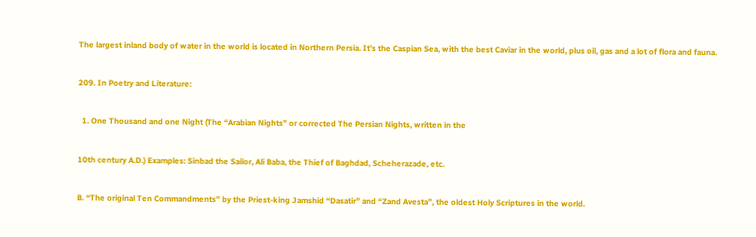The largest inland body of water in the world is located in Northern Persia. It’s the Caspian Sea, with the best Caviar in the world, plus oil, gas and a lot of flora and fauna.

209. In Poetry and Literature:

  1. One Thousand and one Night (The “Arabian Nights” or corrected The Persian Nights, written in the

10th century A.D.) Examples: Sinbad the Sailor, Ali Baba, the Thief of Baghdad, Scheherazade, etc.

B. “The original Ten Commandments” by the Priest-king Jamshid “Dasatir” and “Zand Avesta”, the oldest Holy Scriptures in the world.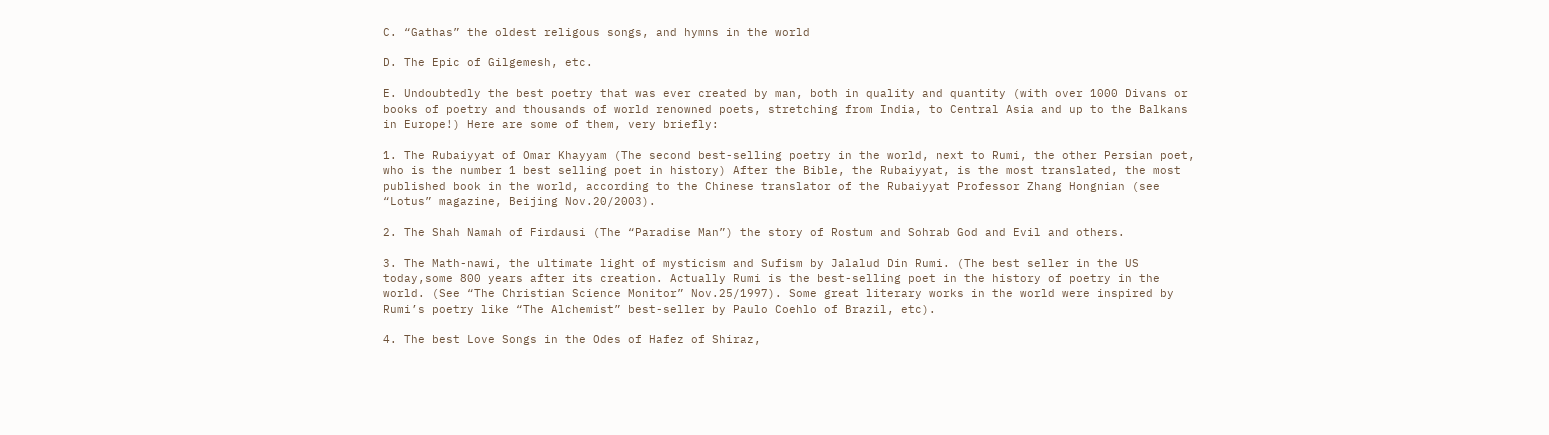C. “Gathas” the oldest religous songs, and hymns in the world

D. The Epic of Gilgemesh, etc.

E. Undoubtedly the best poetry that was ever created by man, both in quality and quantity (with over 1000 Divans or books of poetry and thousands of world renowned poets, stretching from India, to Central Asia and up to the Balkans in Europe!) Here are some of them, very briefly:

1. The Rubaiyyat of Omar Khayyam (The second best-selling poetry in the world, next to Rumi, the other Persian poet, who is the number 1 best selling poet in history) After the Bible, the Rubaiyyat, is the most translated, the most published book in the world, according to the Chinese translator of the Rubaiyyat Professor Zhang Hongnian (see “Lotus” magazine, Beijing Nov.20/2003).

2. The Shah Namah of Firdausi (The “Paradise Man”) the story of Rostum and Sohrab God and Evil and others.

3. The Math-nawi, the ultimate light of mysticism and Sufism by Jalalud Din Rumi. (The best seller in the US today,some 800 years after its creation. Actually Rumi is the best-selling poet in the history of poetry in the world. (See “The Christian Science Monitor” Nov.25/1997). Some great literary works in the world were inspired by Rumi’s poetry like “The Alchemist” best-seller by Paulo Coehlo of Brazil, etc).

4. The best Love Songs in the Odes of Hafez of Shiraz,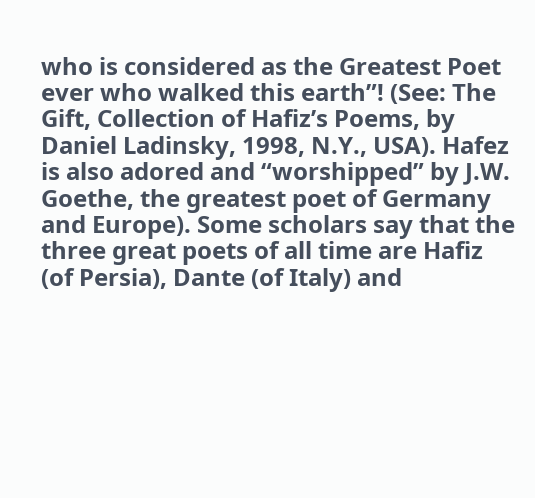who is considered as the Greatest Poet ever who walked this earth”! (See: The Gift, Collection of Hafiz’s Poems, by Daniel Ladinsky, 1998, N.Y., USA). Hafez is also adored and “worshipped” by J.W. Goethe, the greatest poet of Germany and Europe). Some scholars say that the three great poets of all time are Hafiz (of Persia), Dante (of Italy) and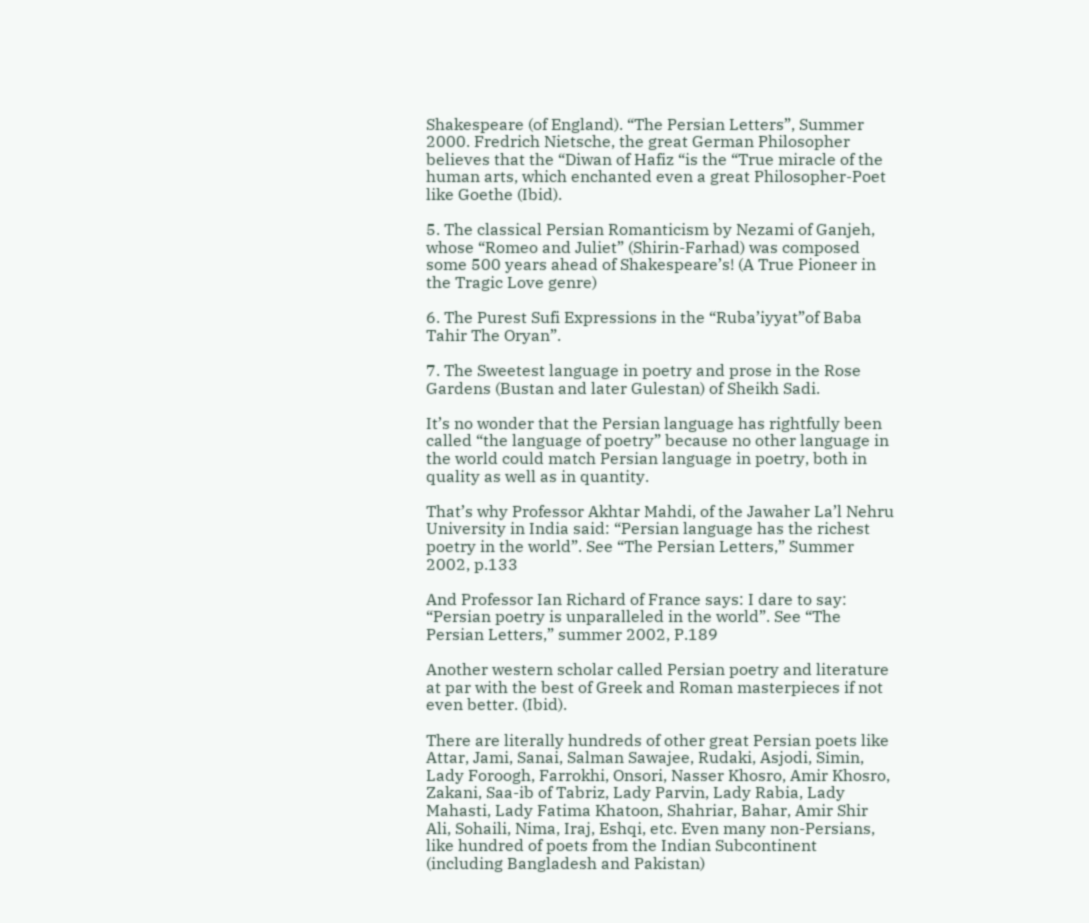Shakespeare (of England). “The Persian Letters”, Summer 2000. Fredrich Nietsche, the great German Philosopher believes that the “Diwan of Hafiz “is the “True miracle of the human arts, which enchanted even a great Philosopher-Poet like Goethe (Ibid).

5. The classical Persian Romanticism by Nezami of Ganjeh, whose “Romeo and Juliet” (Shirin-Farhad) was composed some 500 years ahead of Shakespeare’s! (A True Pioneer in the Tragic Love genre)

6. The Purest Sufi Expressions in the “Ruba’iyyat”of Baba Tahir The Oryan”.

7. The Sweetest language in poetry and prose in the Rose Gardens (Bustan and later Gulestan) of Sheikh Sadi.

It’s no wonder that the Persian language has rightfully been called “the language of poetry” because no other language in the world could match Persian language in poetry, both in quality as well as in quantity.

That’s why Professor Akhtar Mahdi, of the Jawaher La’l Nehru University in India said: “Persian language has the richest poetry in the world”. See “The Persian Letters,” Summer 2002, p.133

And Professor Ian Richard of France says: I dare to say: “Persian poetry is unparalleled in the world”. See “The Persian Letters,” summer 2002, P.189

Another western scholar called Persian poetry and literature at par with the best of Greek and Roman masterpieces if not even better. (Ibid).

There are literally hundreds of other great Persian poets like Attar, Jami, Sanai, Salman Sawajee, Rudaki, Asjodi, Simin, Lady Foroogh, Farrokhi, Onsori, Nasser Khosro, Amir Khosro, Zakani, Saa-ib of Tabriz, Lady Parvin, Lady Rabia, Lady Mahasti, Lady Fatima Khatoon, Shahriar, Bahar, Amir Shir Ali, Sohaili, Nima, Iraj, Eshqi, etc. Even many non-Persians, like hundred of poets from the Indian Subcontinent (including Bangladesh and Pakistan)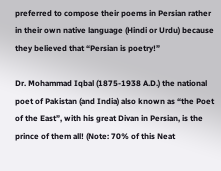preferred to compose their poems in Persian rather in their own native language (Hindi or Urdu) because they believed that “Persian is poetry!”

Dr. Mohammad Iqbal (1875-1938 A.D.) the national poet of Pakistan (and India) also known as “the Poet of the East”, with his great Divan in Persian, is the prince of them all! (Note: 70% of this Neat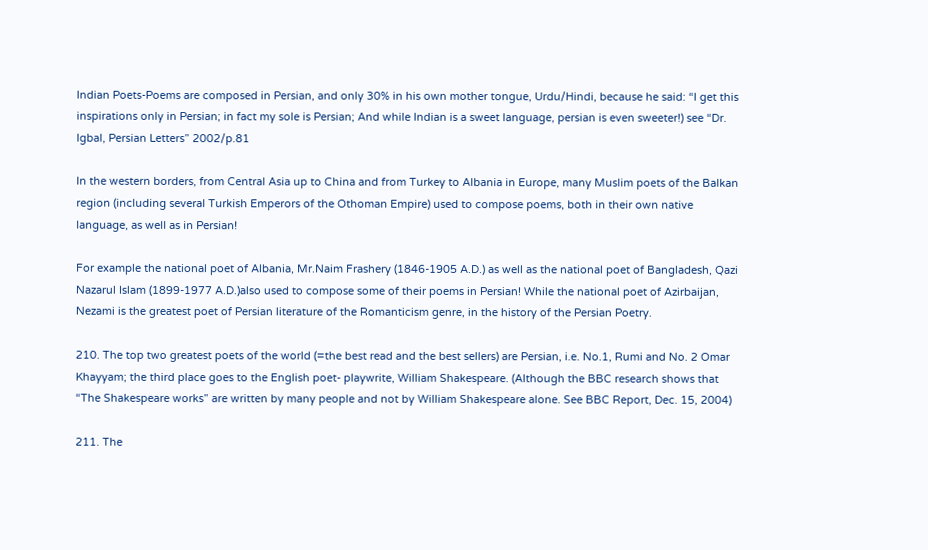Indian Poets-Poems are composed in Persian, and only 30% in his own mother tongue, Urdu/Hindi, because he said: “I get this inspirations only in Persian; in fact my sole is Persian; And while Indian is a sweet language, persian is even sweeter!) see “Dr. Igbal, Persian Letters” 2002/p.81

In the western borders, from Central Asia up to China and from Turkey to Albania in Europe, many Muslim poets of the Balkan region (including several Turkish Emperors of the Othoman Empire) used to compose poems, both in their own native language, as well as in Persian!

For example the national poet of Albania, Mr.Naim Frashery (1846-1905 A.D.) as well as the national poet of Bangladesh, Qazi Nazarul Islam (1899-1977 A.D.)also used to compose some of their poems in Persian! While the national poet of Azirbaijan, Nezami is the greatest poet of Persian literature of the Romanticism genre, in the history of the Persian Poetry.

210. The top two greatest poets of the world (=the best read and the best sellers) are Persian, i.e. No.1, Rumi and No. 2 Omar Khayyam; the third place goes to the English poet- playwrite, William Shakespeare. (Although the BBC research shows that “The Shakespeare works” are written by many people and not by William Shakespeare alone. See BBC Report, Dec. 15, 2004)

211. The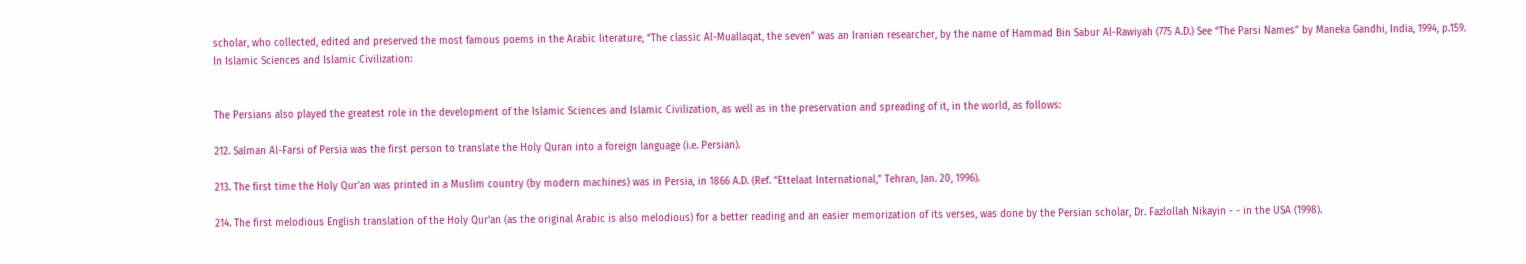scholar, who collected, edited and preserved the most famous poems in the Arabic literature, “The classic Al-Muallaqat, the seven” was an Iranian researcher, by the name of Hammad Bin Sabur Al-Rawiyah (775 A.D.) See “The Parsi Names” by Maneka Gandhi, India, 1994, p.159.
In Islamic Sciences and Islamic Civilization:


The Persians also played the greatest role in the development of the Islamic Sciences and Islamic Civilization, as well as in the preservation and spreading of it, in the world, as follows:

212. Salman Al-Farsi of Persia was the first person to translate the Holy Quran into a foreign language (i.e. Persian).

213. The first time the Holy Qur’an was printed in a Muslim country (by modern machines) was in Persia, in 1866 A.D. (Ref. “Ettelaat International,” Tehran, Jan. 20, 1996).

214. The first melodious English translation of the Holy Qur’an (as the original Arabic is also melodious) for a better reading and an easier memorization of its verses, was done by the Persian scholar, Dr. Fazlollah Nikayin - - in the USA (1998).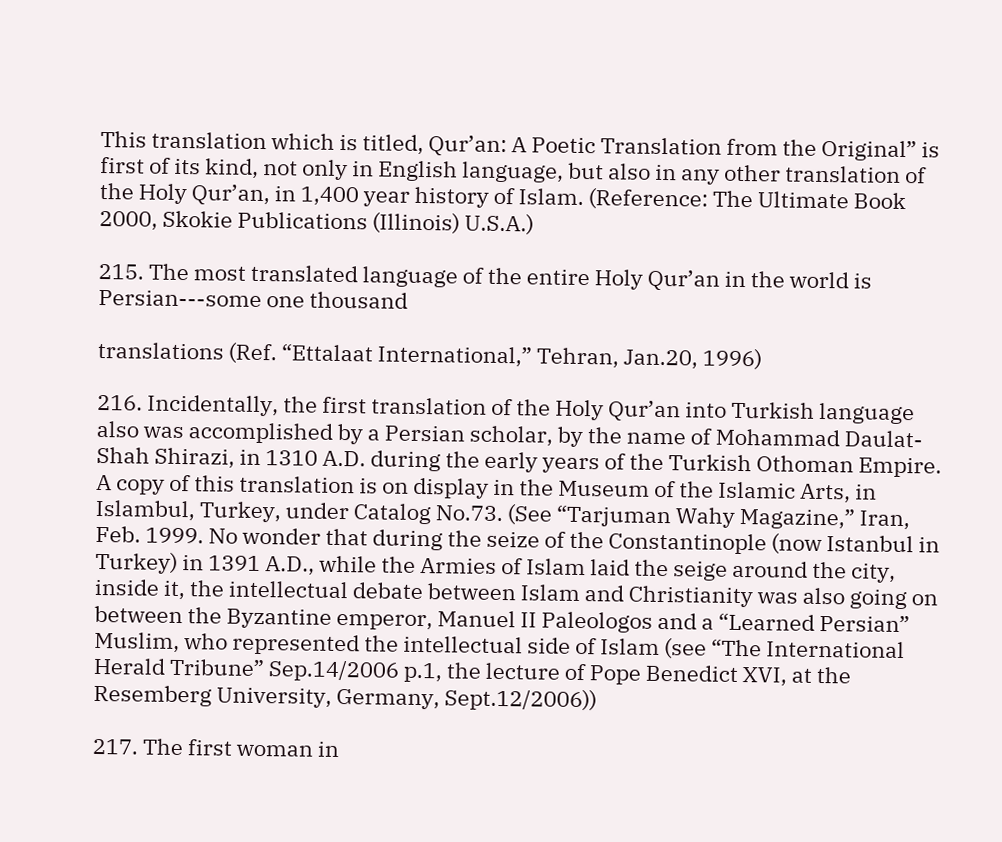This translation which is titled, Qur’an: A Poetic Translation from the Original” is first of its kind, not only in English language, but also in any other translation of the Holy Qur’an, in 1,400 year history of Islam. (Reference: The Ultimate Book 2000, Skokie Publications (Illinois) U.S.A.)

215. The most translated language of the entire Holy Qur’an in the world is Persian---some one thousand

translations (Ref. “Ettalaat International,” Tehran, Jan.20, 1996)

216. Incidentally, the first translation of the Holy Qur’an into Turkish language also was accomplished by a Persian scholar, by the name of Mohammad Daulat-Shah Shirazi, in 1310 A.D. during the early years of the Turkish Othoman Empire. A copy of this translation is on display in the Museum of the Islamic Arts, in Islambul, Turkey, under Catalog No.73. (See “Tarjuman Wahy Magazine,” Iran, Feb. 1999. No wonder that during the seize of the Constantinople (now Istanbul in Turkey) in 1391 A.D., while the Armies of Islam laid the seige around the city, inside it, the intellectual debate between Islam and Christianity was also going on between the Byzantine emperor, Manuel II Paleologos and a “Learned Persian” Muslim, who represented the intellectual side of Islam (see “The International Herald Tribune” Sep.14/2006 p.1, the lecture of Pope Benedict XVI, at the Resemberg University, Germany, Sept.12/2006))

217. The first woman in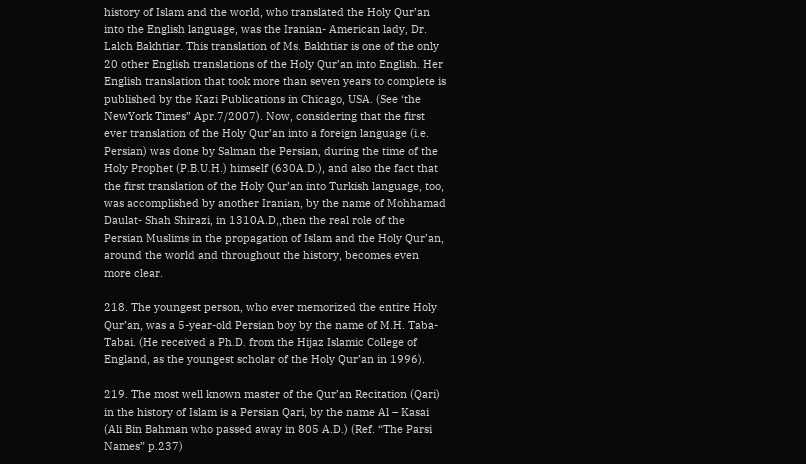history of Islam and the world, who translated the Holy Qur’an into the English language, was the Iranian- American lady, Dr. Lalch Bakhtiar. This translation of Ms. Bakhtiar is one of the only 20 other English translations of the Holy Qur’an into English. Her English translation that took more than seven years to complete is published by the Kazi Publications in Chicago, USA. (See ‘the NewYork Times” Apr.7/2007). Now, considering that the first ever translation of the Holy Qur’an into a foreign language (i.e. Persian) was done by Salman the Persian, during the time of the Holy Prophet (P.B.U.H.) himself (630A.D.), and also the fact that the first translation of the Holy Qur’an into Turkish language, too, was accomplished by another Iranian, by the name of Mohhamad Daulat- Shah Shirazi, in 1310A.D,,then the real role of the Persian Muslims in the propagation of Islam and the Holy Qur’an, around the world and throughout the history, becomes even more clear.

218. The youngest person, who ever memorized the entire Holy Qur’an, was a 5-year-old Persian boy by the name of M.H. Taba-Tabai. (He received a Ph.D. from the Hijaz Islamic College of England, as the youngest scholar of the Holy Qur’an in 1996).

219. The most well known master of the Qur’an Recitation (Qari) in the history of Islam is a Persian Qari, by the name Al – Kasai (Ali Bin Bahman who passed away in 805 A.D.) (Ref. “The Parsi Names” p.237)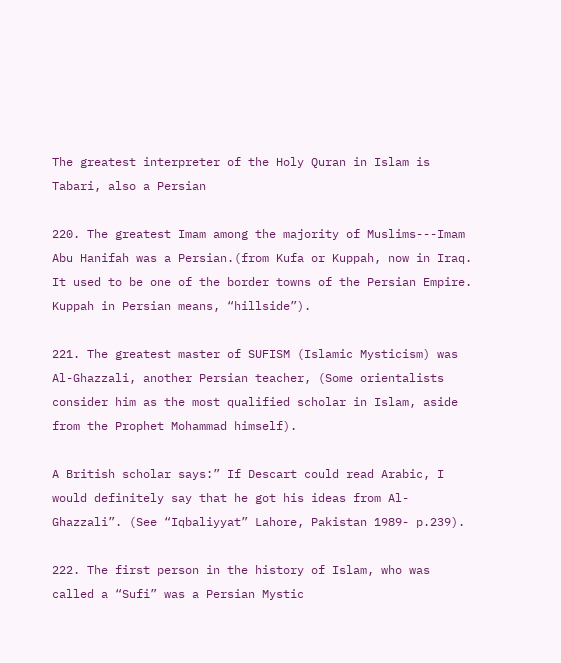The greatest interpreter of the Holy Quran in Islam is Tabari, also a Persian

220. The greatest Imam among the majority of Muslims---Imam Abu Hanifah was a Persian.(from Kufa or Kuppah, now in Iraq. It used to be one of the border towns of the Persian Empire. Kuppah in Persian means, “hillside”).

221. The greatest master of SUFISM (Islamic Mysticism) was Al-Ghazzali, another Persian teacher, (Some orientalists consider him as the most qualified scholar in Islam, aside from the Prophet Mohammad himself).

A British scholar says:” If Descart could read Arabic, I would definitely say that he got his ideas from Al-Ghazzali”. (See “Iqbaliyyat” Lahore, Pakistan 1989- p.239).

222. The first person in the history of Islam, who was called a “Sufi” was a Persian Mystic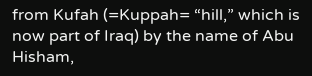from Kufah (=Kuppah= “hill,” which is now part of Iraq) by the name of Abu Hisham,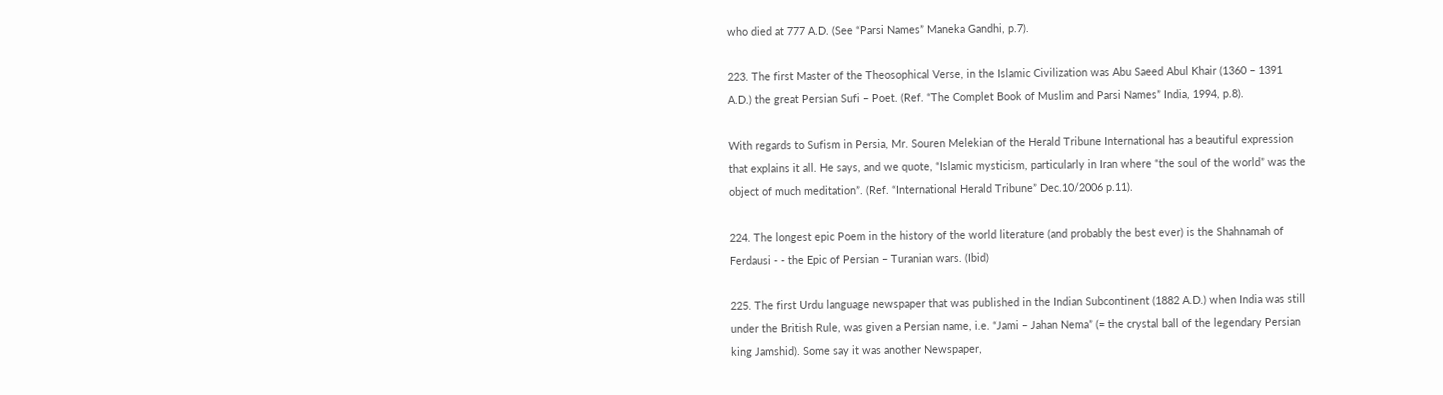who died at 777 A.D. (See “Parsi Names” Maneka Gandhi, p.7).

223. The first Master of the Theosophical Verse, in the Islamic Civilization was Abu Saeed Abul Khair (1360 – 1391 A.D.) the great Persian Sufi – Poet. (Ref. “The Complet Book of Muslim and Parsi Names” India, 1994, p.8).

With regards to Sufism in Persia, Mr. Souren Melekian of the Herald Tribune International has a beautiful expression that explains it all. He says, and we quote, “Islamic mysticism, particularly in Iran where “the soul of the world” was the object of much meditation”. (Ref. “International Herald Tribune” Dec.10/2006 p.11).

224. The longest epic Poem in the history of the world literature (and probably the best ever) is the Shahnamah of Ferdausi - - the Epic of Persian – Turanian wars. (Ibid)

225. The first Urdu language newspaper that was published in the Indian Subcontinent (1882 A.D.) when India was still under the British Rule, was given a Persian name, i.e. “Jami – Jahan Nema” (= the crystal ball of the legendary Persian king Jamshid). Some say it was another Newspaper,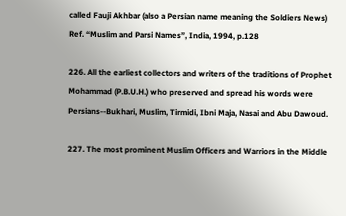called Fauji Akhbar (also a Persian name meaning the Soldiers News) Ref. “Muslim and Parsi Names”, India, 1994, p.128

226. All the earliest collectors and writers of the traditions of Prophet Mohammad (P.B.U.H.) who preserved and spread his words were Persians--Bukhari, Muslim, Tirmidi, Ibni Maja, Nasai and Abu Dawoud.

227. The most prominent Muslim Officers and Warriors in the Middle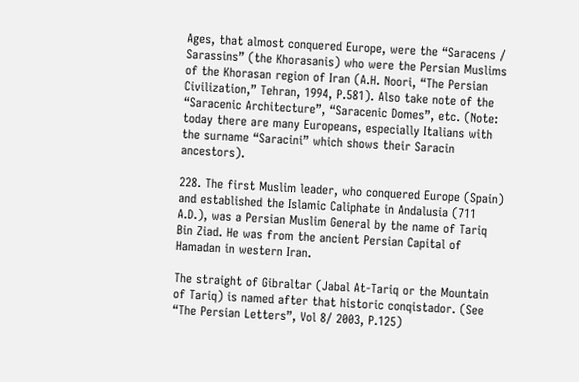Ages, that almost conquered Europe, were the “Saracens / Sarassins” (the Khorasanis) who were the Persian Muslims of the Khorasan region of Iran (A.H. Noori, “The Persian Civilization,” Tehran, 1994, P.581). Also take note of the “Saracenic Architecture”, “Saracenic Domes”, etc. (Note: today there are many Europeans, especially Italians with the surname “Saracini” which shows their Saracin ancestors).

228. The first Muslim leader, who conquered Europe (Spain) and established the Islamic Caliphate in Andalusia (711 A.D.), was a Persian Muslim General by the name of Tariq Bin Ziad. He was from the ancient Persian Capital of Hamadan in western Iran.

The straight of Gibraltar (Jabal At-Tariq or the Mountain of Tariq) is named after that historic conqistador. (See “The Persian Letters”, Vol 8/ 2003, P.125)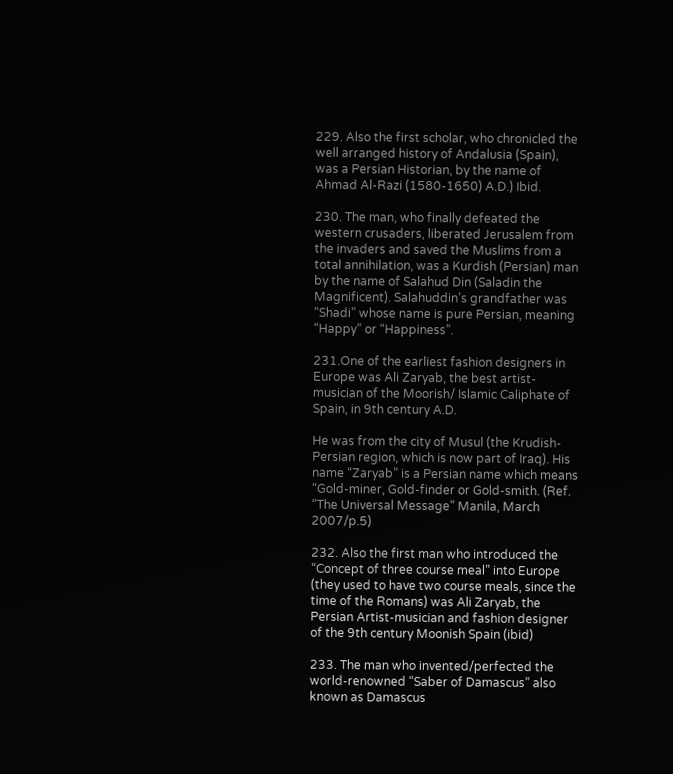229. Also the first scholar, who chronicled the well arranged history of Andalusia (Spain), was a Persian Historian, by the name of Ahmad Al-Razi (1580-1650) A.D.) Ibid.

230. The man, who finally defeated the western crusaders, liberated Jerusalem from the invaders and saved the Muslims from a total annihilation, was a Kurdish (Persian) man by the name of Salahud Din (Saladin the Magnificent). Salahuddin’s grandfather was “Shadi” whose name is pure Persian, meaning “Happy” or “Happiness”.

231.One of the earliest fashion designers in Europe was Ali Zaryab, the best artist-musician of the Moorish/ Islamic Caliphate of Spain, in 9th century A.D.

He was from the city of Musul (the Krudish-Persian region, which is now part of Iraq). His name “Zaryab” is a Persian name which means “Gold-miner, Gold-finder or Gold-smith. (Ref. “The Universal Message” Manila, March 2007/p.5)

232. Also the first man who introduced the “Concept of three course meal” into Europe (they used to have two course meals, since the time of the Romans) was Ali Zaryab, the Persian Artist-musician and fashion designer of the 9th century Moonish Spain (ibid)

233. The man who invented/perfected the world-renowned “Saber of Damascus” also known as Damascus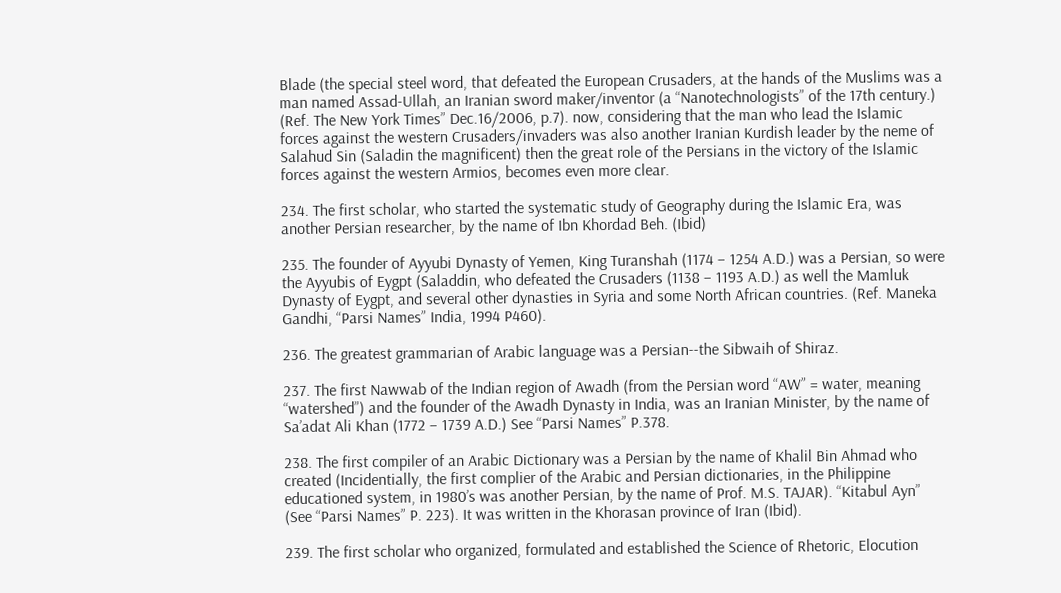Blade (the special steel word, that defeated the European Crusaders, at the hands of the Muslims was a man named Assad-Ullah, an Iranian sword maker/inventor (a “Nanotechnologists” of the 17th century.) (Ref. The New York Times” Dec.16/2006, p.7). now, considering that the man who lead the Islamic forces against the western Crusaders/invaders was also another Iranian Kurdish leader by the neme of Salahud Sin (Saladin the magnificent) then the great role of the Persians in the victory of the Islamic forces against the western Armios, becomes even more clear.

234. The first scholar, who started the systematic study of Geography during the Islamic Era, was another Persian researcher, by the name of Ibn Khordad Beh. (Ibid)

235. The founder of Ayyubi Dynasty of Yemen, King Turanshah (1174 – 1254 A.D.) was a Persian, so were the Ayyubis of Eygpt (Saladdin, who defeated the Crusaders (1138 – 1193 A.D.) as well the Mamluk Dynasty of Eygpt, and several other dynasties in Syria and some North African countries. (Ref. Maneka Gandhi, “Parsi Names” India, 1994 P460).

236. The greatest grammarian of Arabic language was a Persian--the Sibwaih of Shiraz.

237. The first Nawwab of the Indian region of Awadh (from the Persian word “AW” = water, meaning “watershed”) and the founder of the Awadh Dynasty in India, was an Iranian Minister, by the name of Sa’adat Ali Khan (1772 – 1739 A.D.) See “Parsi Names” P.378.

238. The first compiler of an Arabic Dictionary was a Persian by the name of Khalil Bin Ahmad who created (Incidentially, the first complier of the Arabic and Persian dictionaries, in the Philippine educationed system, in 1980’s was another Persian, by the name of Prof. M.S. TAJAR). “Kitabul Ayn” (See “Parsi Names” P. 223). It was written in the Khorasan province of Iran (Ibid).

239. The first scholar who organized, formulated and established the Science of Rhetoric, Elocution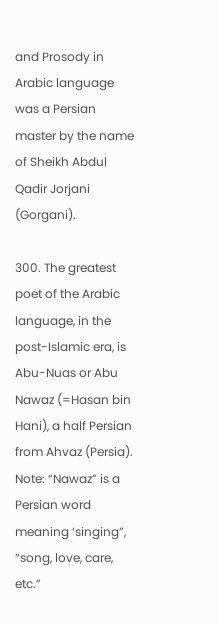and Prosody in Arabic language was a Persian master by the name of Sheikh Abdul Qadir Jorjani (Gorgani).

300. The greatest poet of the Arabic language, in the post-Islamic era, is Abu-Nuas or Abu Nawaz (=Hasan bin Hani), a half Persian from Ahvaz (Persia). Note: “Nawaz” is a Persian word meaning ‘singing”, “song, love, care, etc.”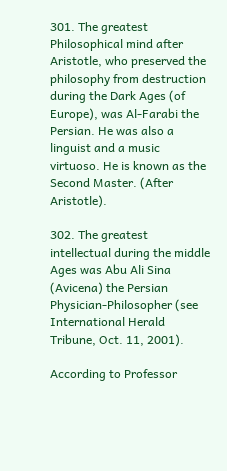301. The greatest Philosophical mind after Aristotle, who preserved the philosophy from destruction during the Dark Ages (of Europe), was Al-Farabi the Persian. He was also a linguist and a music virtuoso. He is known as the Second Master. (After Aristotle).

302. The greatest intellectual during the middle Ages was Abu Ali Sina (Avicena) the Persian Physician-Philosopher (see International Herald Tribune, Oct. 11, 2001).

According to Professor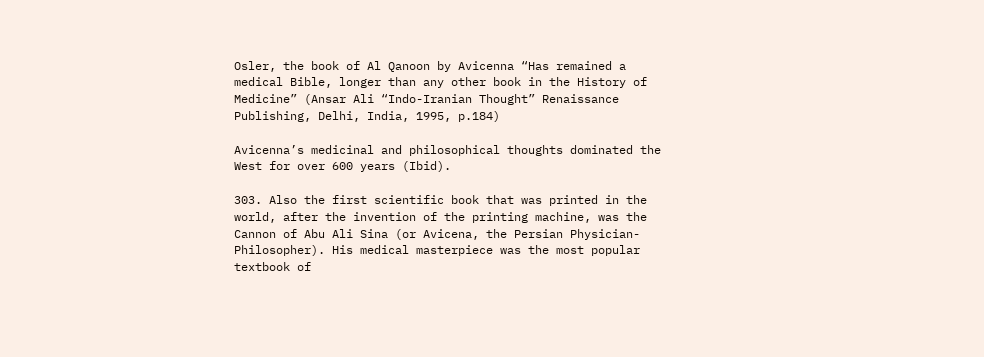Osler, the book of Al Qanoon by Avicenna “Has remained a medical Bible, longer than any other book in the History of Medicine” (Ansar Ali “Indo-Iranian Thought” Renaissance Publishing, Delhi, India, 1995, p.184)

Avicenna’s medicinal and philosophical thoughts dominated the West for over 600 years (Ibid).

303. Also the first scientific book that was printed in the world, after the invention of the printing machine, was the Cannon of Abu Ali Sina (or Avicena, the Persian Physician-Philosopher). His medical masterpiece was the most popular textbook of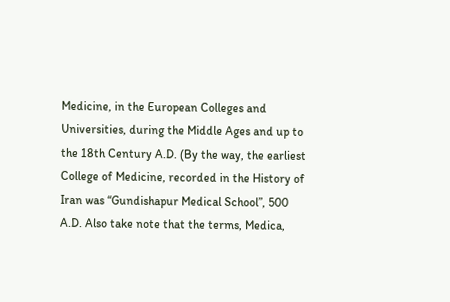Medicine, in the European Colleges and Universities, during the Middle Ages and up to the 18th Century A.D. (By the way, the earliest College of Medicine, recorded in the History of Iran was “Gundishapur Medical School”, 500 A.D. Also take note that the terms, Medica,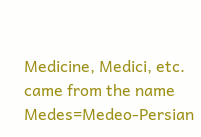Medicine, Medici, etc. came from the name Medes=Medeo-Persian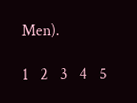Men).

1   2   3   4   5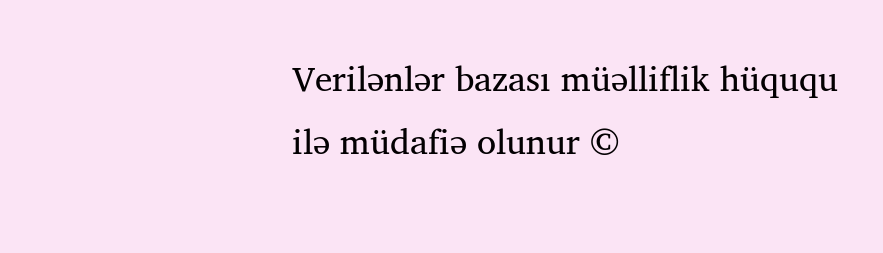Verilənlər bazası müəlliflik hüququ ilə müdafiə olunur ©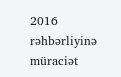2016
rəhbərliyinə müraciət